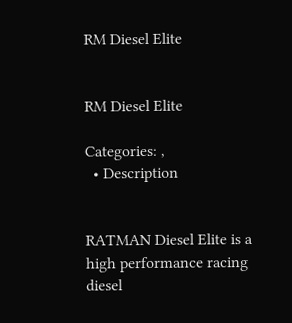RM Diesel Elite


RM Diesel Elite

Categories: ,
  • Description


RATMAN Diesel Elite is a high performance racing diesel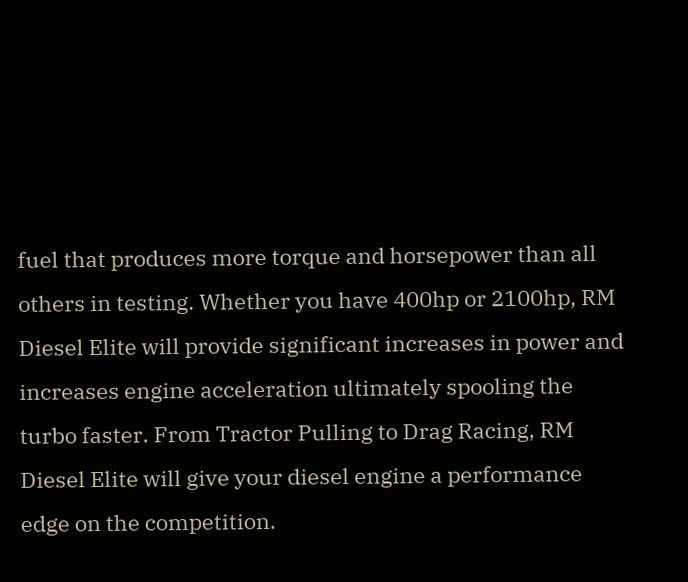fuel that produces more torque and horsepower than all others in testing. Whether you have 400hp or 2100hp, RM Diesel Elite will provide significant increases in power and increases engine acceleration ultimately spooling the turbo faster. From Tractor Pulling to Drag Racing, RM Diesel Elite will give your diesel engine a performance edge on the competition.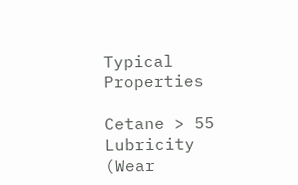Typical Properties

Cetane > 55
Lubricity (Wear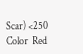Scar) <250
Color  Red